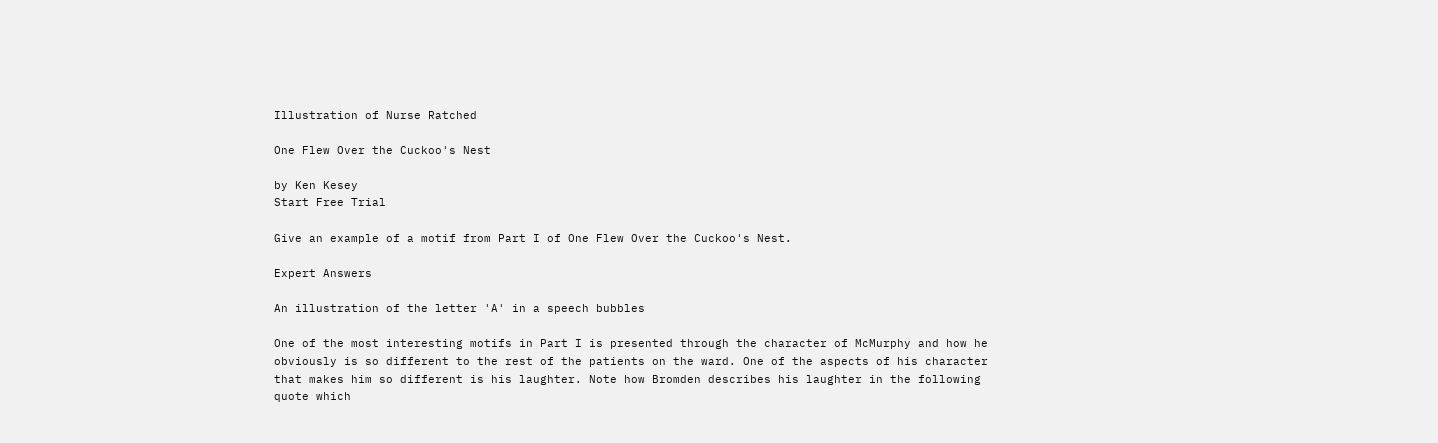Illustration of Nurse Ratched

One Flew Over the Cuckoo's Nest

by Ken Kesey
Start Free Trial

Give an example of a motif from Part I of One Flew Over the Cuckoo's Nest.

Expert Answers

An illustration of the letter 'A' in a speech bubbles

One of the most interesting motifs in Part I is presented through the character of McMurphy and how he obviously is so different to the rest of the patients on the ward. One of the aspects of his character that makes him so different is his laughter. Note how Bromden describes his laughter in the following quote which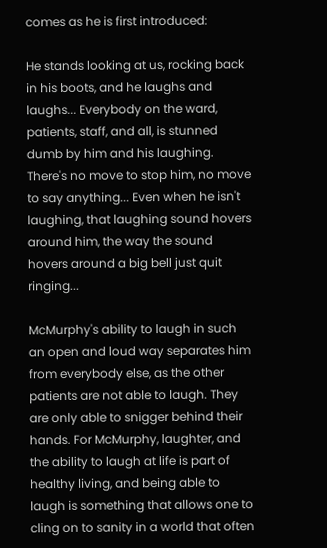comes as he is first introduced:

He stands looking at us, rocking back in his boots, and he laughs and laughs... Everybody on the ward, patients, staff, and all, is stunned dumb by him and his laughing. There's no move to stop him, no move to say anything... Even when he isn't laughing, that laughing sound hovers around him, the way the sound hovers around a big bell just quit ringing...

McMurphy's ability to laugh in such an open and loud way separates him from everybody else, as the other patients are not able to laugh. They are only able to snigger behind their hands. For McMurphy, laughter, and the ability to laugh at life is part of healthy living, and being able to laugh is something that allows one to cling on to sanity in a world that often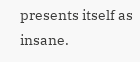presents itself as insane.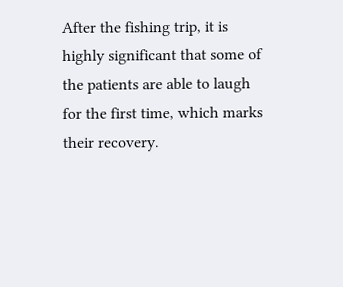After the fishing trip, it is highly significant that some of the patients are able to laugh for the first time, which marks their recovery.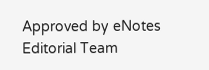Approved by eNotes Editorial Team